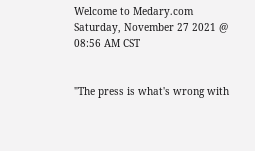Welcome to Medary.com Saturday, November 27 2021 @ 08:56 AM CST


"The press is what's wrong with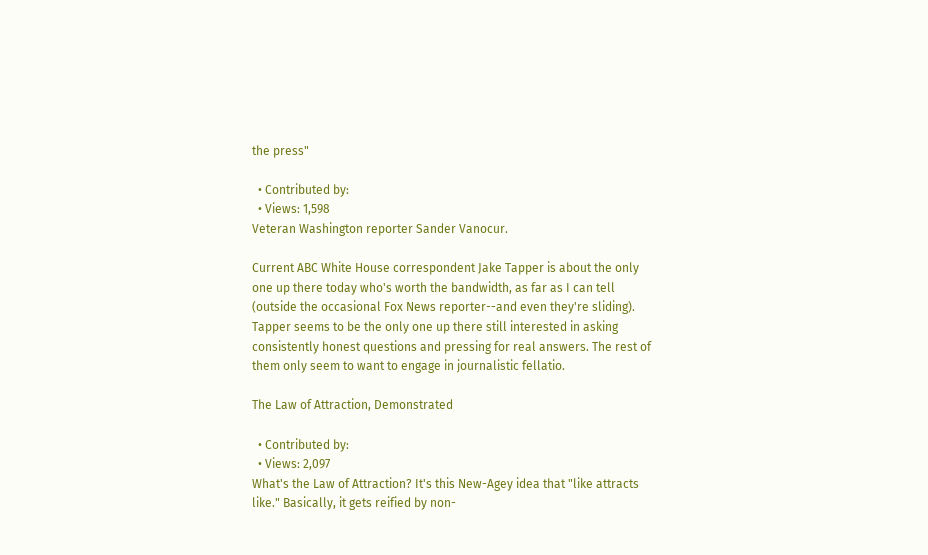the press"

  • Contributed by:
  • Views: 1,598
Veteran Washington reporter Sander Vanocur.

Current ABC White House correspondent Jake Tapper is about the only one up there today who's worth the bandwidth, as far as I can tell (outside the occasional Fox News reporter--and even they're sliding). Tapper seems to be the only one up there still interested in asking consistently honest questions and pressing for real answers. The rest of them only seem to want to engage in journalistic fellatio.

The Law of Attraction, Demonstrated

  • Contributed by:
  • Views: 2,097
What's the Law of Attraction? It's this New-Agey idea that "like attracts like." Basically, it gets reified by non-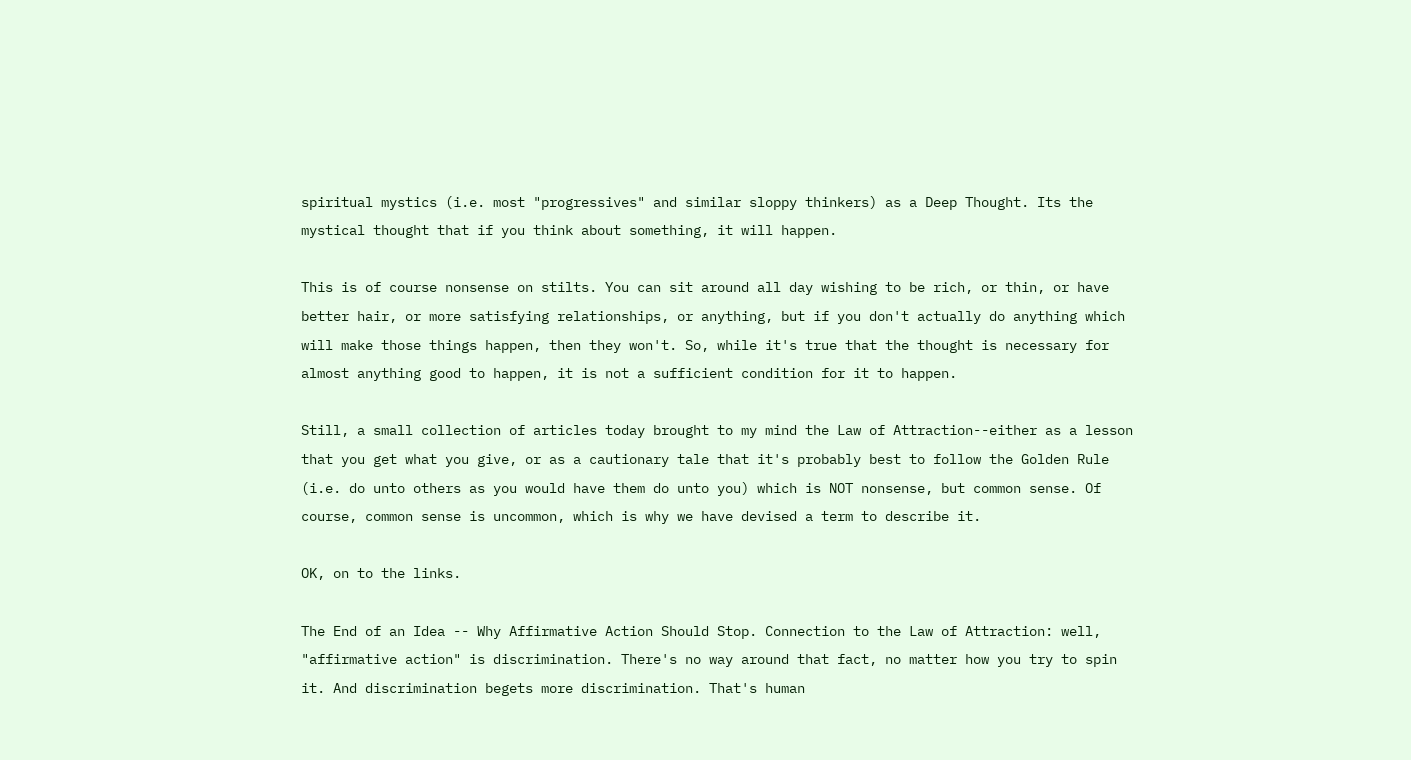spiritual mystics (i.e. most "progressives" and similar sloppy thinkers) as a Deep Thought. Its the mystical thought that if you think about something, it will happen.

This is of course nonsense on stilts. You can sit around all day wishing to be rich, or thin, or have better hair, or more satisfying relationships, or anything, but if you don't actually do anything which will make those things happen, then they won't. So, while it's true that the thought is necessary for almost anything good to happen, it is not a sufficient condition for it to happen.

Still, a small collection of articles today brought to my mind the Law of Attraction--either as a lesson that you get what you give, or as a cautionary tale that it's probably best to follow the Golden Rule (i.e. do unto others as you would have them do unto you) which is NOT nonsense, but common sense. Of course, common sense is uncommon, which is why we have devised a term to describe it.

OK, on to the links.

The End of an Idea -- Why Affirmative Action Should Stop. Connection to the Law of Attraction: well, "affirmative action" is discrimination. There's no way around that fact, no matter how you try to spin it. And discrimination begets more discrimination. That's human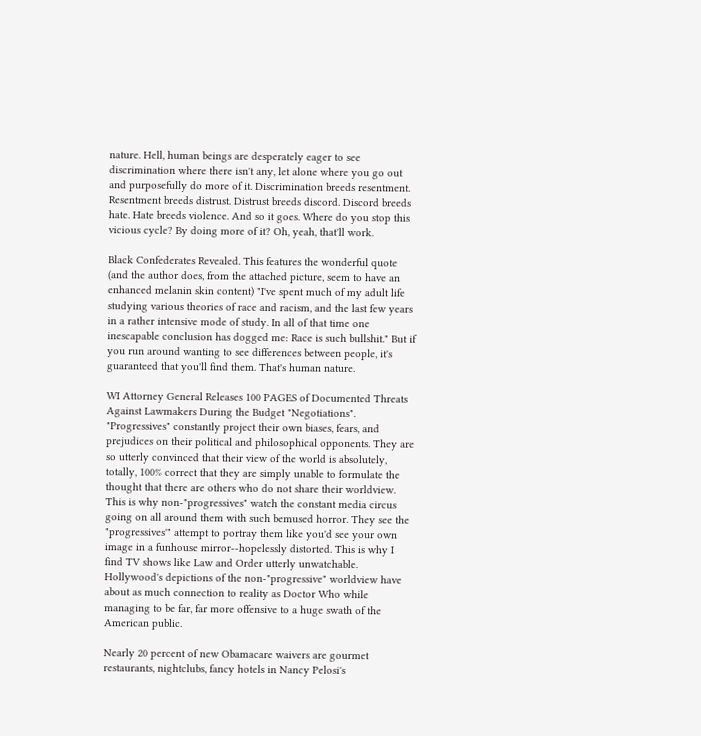nature. Hell, human beings are desperately eager to see discrimination where there isn't any, let alone where you go out and purposefully do more of it. Discrimination breeds resentment. Resentment breeds distrust. Distrust breeds discord. Discord breeds hate. Hate breeds violence. And so it goes. Where do you stop this vicious cycle? By doing more of it? Oh, yeah, that'll work.

Black Confederates Revealed. This features the wonderful quote (and the author does, from the attached picture, seem to have an enhanced melanin skin content) "I've spent much of my adult life studying various theories of race and racism, and the last few years in a rather intensive mode of study. In all of that time one inescapable conclusion has dogged me: Race is such bullshit." But if you run around wanting to see differences between people, it's guaranteed that you'll find them. That's human nature.

WI Attorney General Releases 100 PAGES of Documented Threats Against Lawmakers During the Budget "Negotiations". "Progressives" constantly project their own biases, fears, and prejudices on their political and philosophical opponents. They are so utterly convinced that their view of the world is absolutely, totally, 100% correct that they are simply unable to formulate the thought that there are others who do not share their worldview. This is why non-"progressives" watch the constant media circus going on all around them with such bemused horror. They see the "progressives'" attempt to portray them like you'd see your own image in a funhouse mirror--hopelessly distorted. This is why I find TV shows like Law and Order utterly unwatchable. Hollywood's depictions of the non-"progressive" worldview have about as much connection to reality as Doctor Who while managing to be far, far more offensive to a huge swath of the American public.

Nearly 20 percent of new Obamacare waivers are gourmet restaurants, nightclubs, fancy hotels in Nancy Pelosi's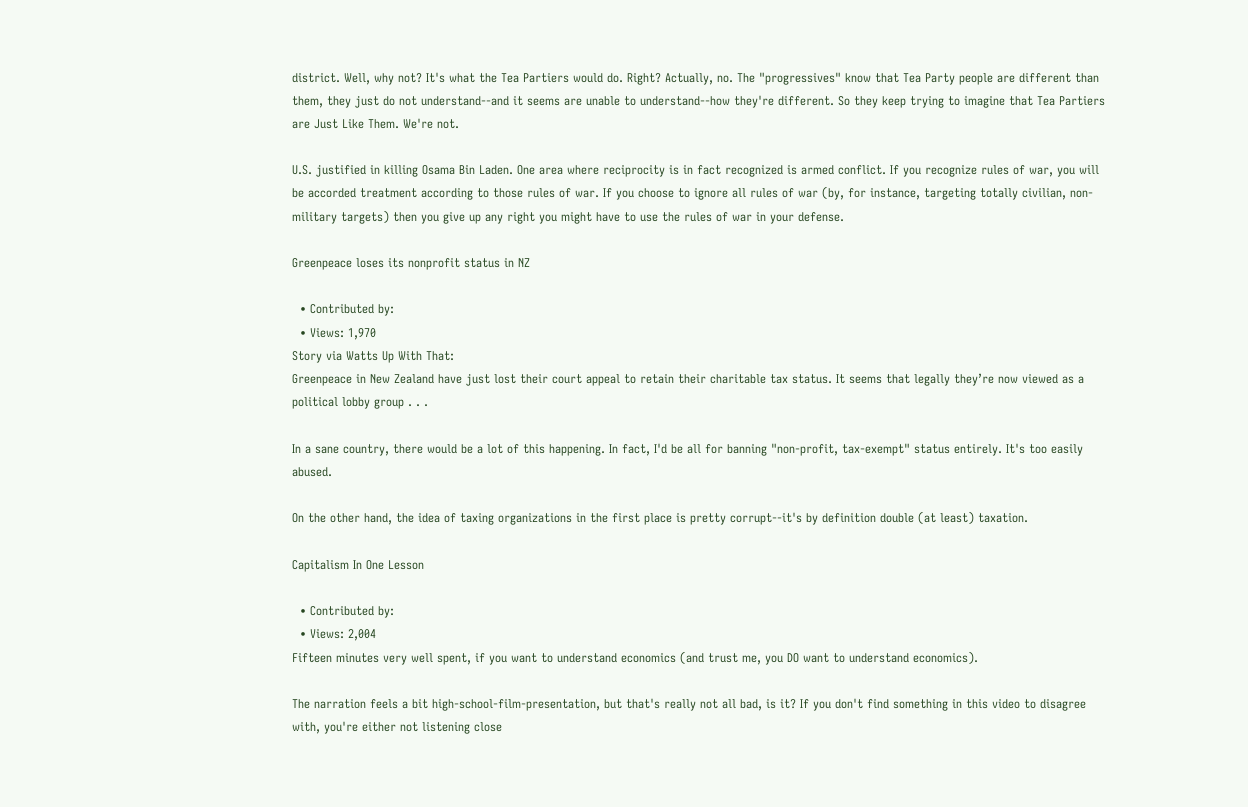district. Well, why not? It's what the Tea Partiers would do. Right? Actually, no. The "progressives" know that Tea Party people are different than them, they just do not understand--and it seems are unable to understand--how they're different. So they keep trying to imagine that Tea Partiers are Just Like Them. We're not.

U.S. justified in killing Osama Bin Laden. One area where reciprocity is in fact recognized is armed conflict. If you recognize rules of war, you will be accorded treatment according to those rules of war. If you choose to ignore all rules of war (by, for instance, targeting totally civilian, non-military targets) then you give up any right you might have to use the rules of war in your defense.

Greenpeace loses its nonprofit status in NZ

  • Contributed by:
  • Views: 1,970
Story via Watts Up With That:
Greenpeace in New Zealand have just lost their court appeal to retain their charitable tax status. It seems that legally they’re now viewed as a political lobby group . . .

In a sane country, there would be a lot of this happening. In fact, I'd be all for banning "non-profit, tax-exempt" status entirely. It's too easily abused.

On the other hand, the idea of taxing organizations in the first place is pretty corrupt--it's by definition double (at least) taxation.

Capitalism In One Lesson

  • Contributed by:
  • Views: 2,004
Fifteen minutes very well spent, if you want to understand economics (and trust me, you DO want to understand economics).

The narration feels a bit high-school-film-presentation, but that's really not all bad, is it? If you don't find something in this video to disagree with, you're either not listening close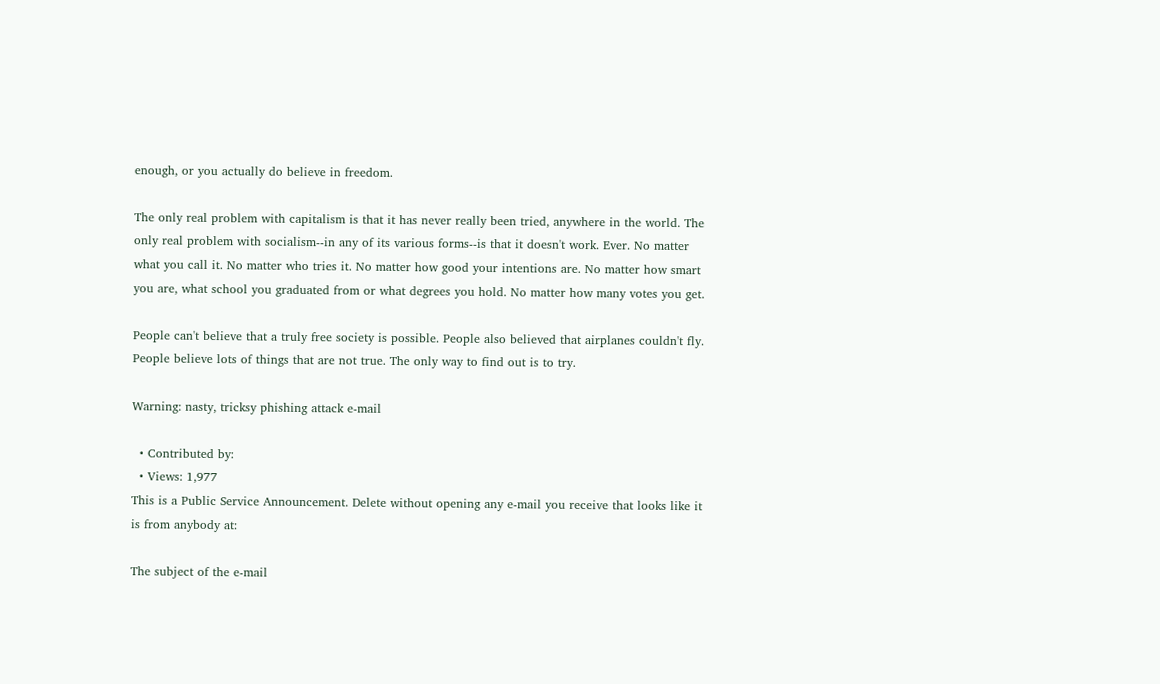enough, or you actually do believe in freedom.

The only real problem with capitalism is that it has never really been tried, anywhere in the world. The only real problem with socialism--in any of its various forms--is that it doesn't work. Ever. No matter what you call it. No matter who tries it. No matter how good your intentions are. No matter how smart you are, what school you graduated from or what degrees you hold. No matter how many votes you get.

People can't believe that a truly free society is possible. People also believed that airplanes couldn't fly. People believe lots of things that are not true. The only way to find out is to try.

Warning: nasty, tricksy phishing attack e-mail

  • Contributed by:
  • Views: 1,977
This is a Public Service Announcement. Delete without opening any e-mail you receive that looks like it is from anybody at:

The subject of the e-mail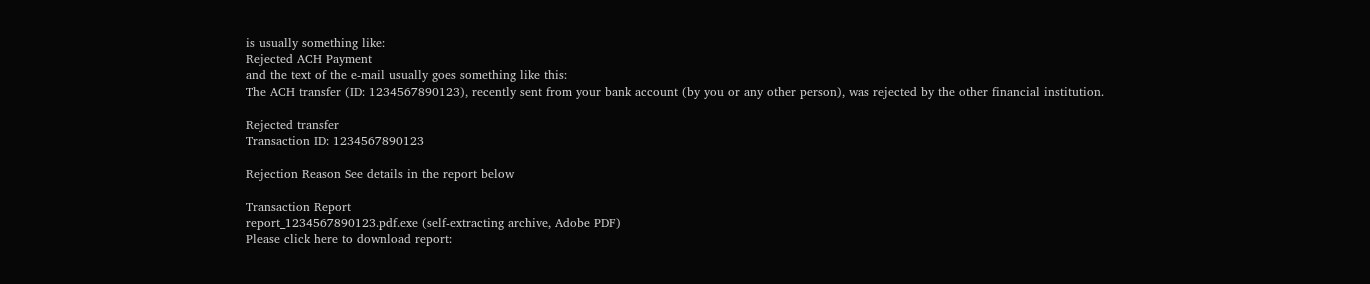is usually something like:
Rejected ACH Payment
and the text of the e-mail usually goes something like this:
The ACH transfer (ID: 1234567890123), recently sent from your bank account (by you or any other person), was rejected by the other financial institution.

Rejected transfer
Transaction ID: 1234567890123

Rejection Reason See details in the report below

Transaction Report
report_1234567890123.pdf.exe (self-extracting archive, Adobe PDF)
Please click here to download report: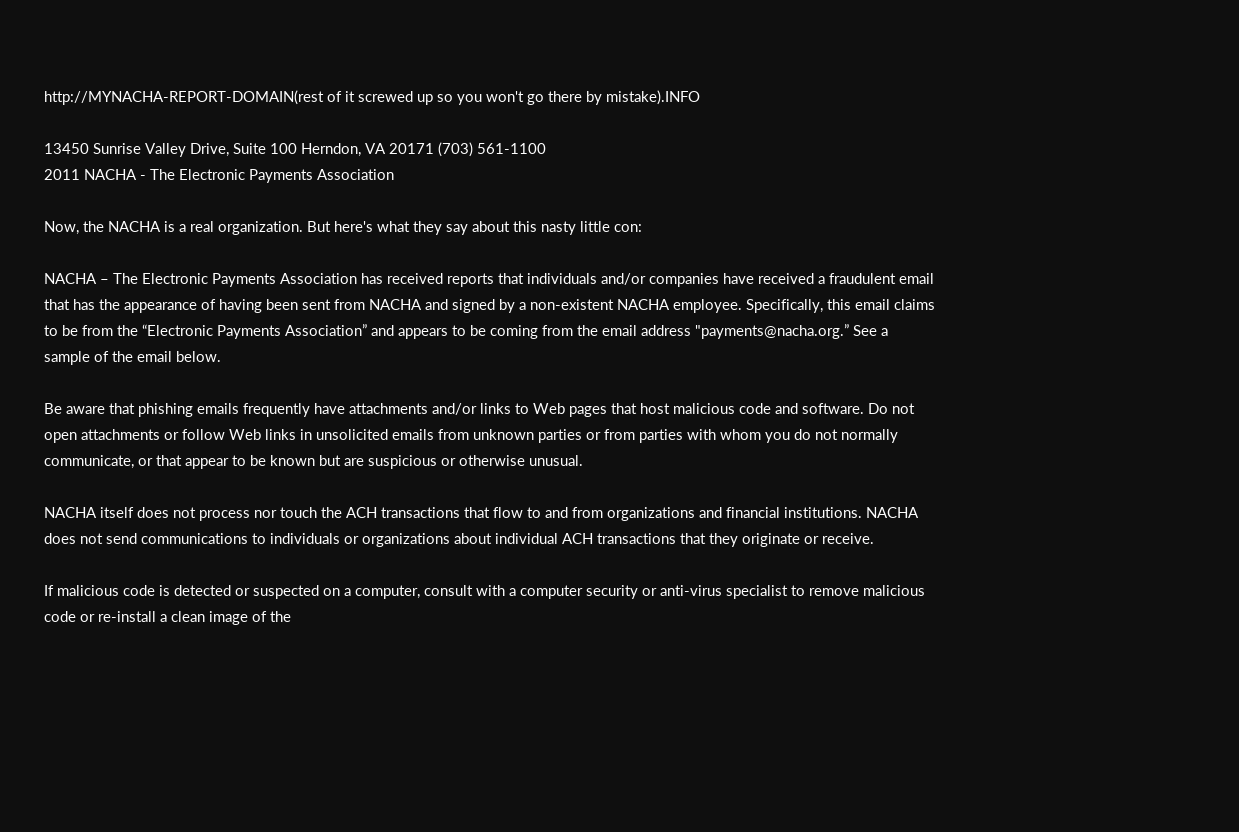http://MYNACHA-REPORT-DOMAIN(rest of it screwed up so you won't go there by mistake).INFO

13450 Sunrise Valley Drive, Suite 100 Herndon, VA 20171 (703) 561-1100
2011 NACHA - The Electronic Payments Association

Now, the NACHA is a real organization. But here's what they say about this nasty little con:

NACHA – The Electronic Payments Association has received reports that individuals and/or companies have received a fraudulent email that has the appearance of having been sent from NACHA and signed by a non-existent NACHA employee. Specifically, this email claims to be from the “Electronic Payments Association” and appears to be coming from the email address "payments@nacha.org.” See a sample of the email below.

Be aware that phishing emails frequently have attachments and/or links to Web pages that host malicious code and software. Do not open attachments or follow Web links in unsolicited emails from unknown parties or from parties with whom you do not normally communicate, or that appear to be known but are suspicious or otherwise unusual.

NACHA itself does not process nor touch the ACH transactions that flow to and from organizations and financial institutions. NACHA does not send communications to individuals or organizations about individual ACH transactions that they originate or receive.

If malicious code is detected or suspected on a computer, consult with a computer security or anti-virus specialist to remove malicious code or re-install a clean image of the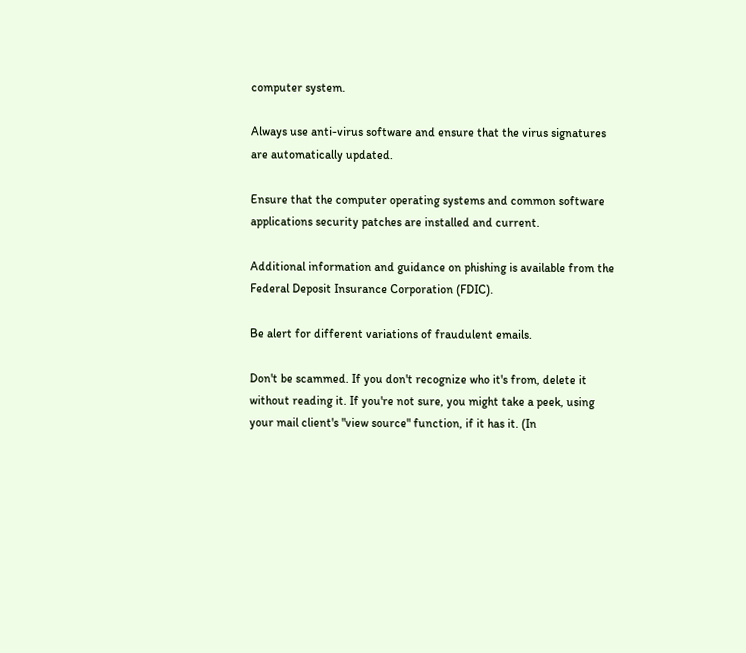computer system.

Always use anti-virus software and ensure that the virus signatures are automatically updated.

Ensure that the computer operating systems and common software applications security patches are installed and current.

Additional information and guidance on phishing is available from the Federal Deposit Insurance Corporation (FDIC).

Be alert for different variations of fraudulent emails.

Don't be scammed. If you don't recognize who it's from, delete it without reading it. If you're not sure, you might take a peek, using your mail client's "view source" function, if it has it. (In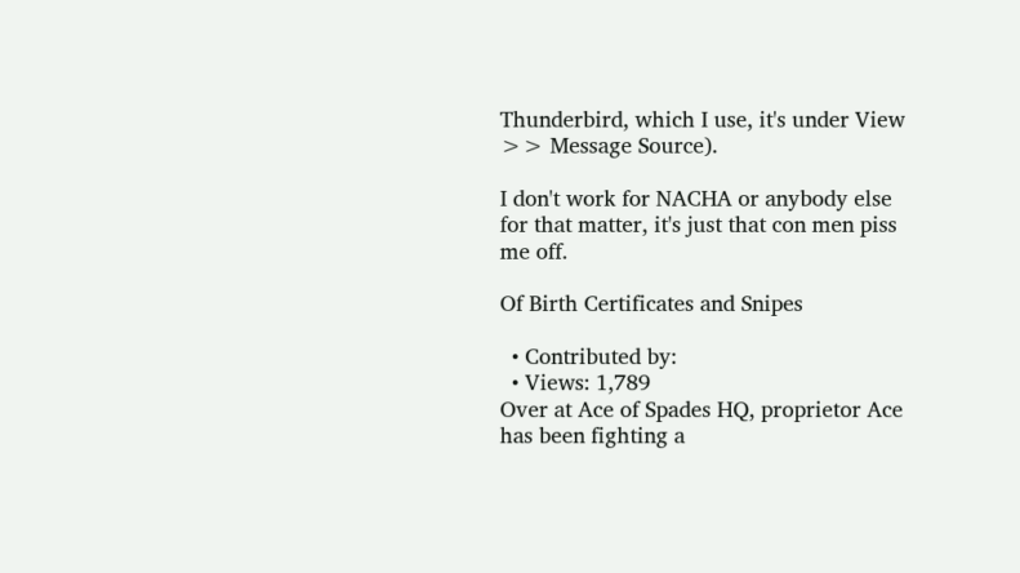Thunderbird, which I use, it's under View >> Message Source).

I don't work for NACHA or anybody else for that matter, it's just that con men piss me off.

Of Birth Certificates and Snipes

  • Contributed by:
  • Views: 1,789
Over at Ace of Spades HQ, proprietor Ace has been fighting a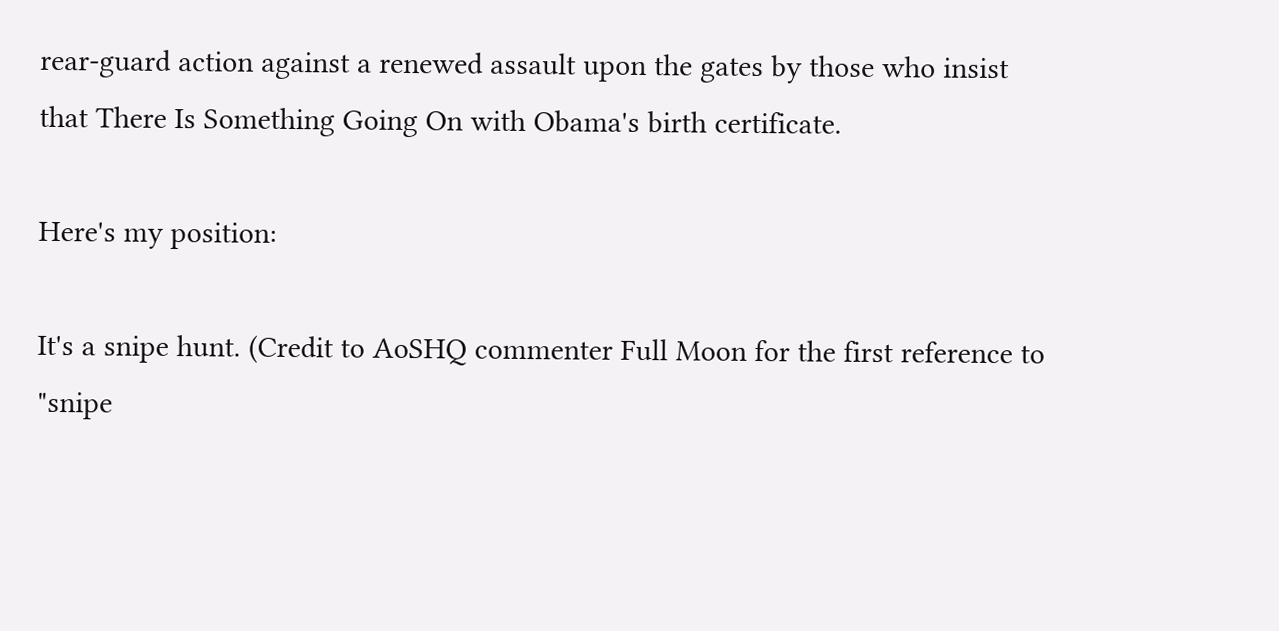rear-guard action against a renewed assault upon the gates by those who insist that There Is Something Going On with Obama's birth certificate.

Here's my position:

It's a snipe hunt. (Credit to AoSHQ commenter Full Moon for the first reference to "snipe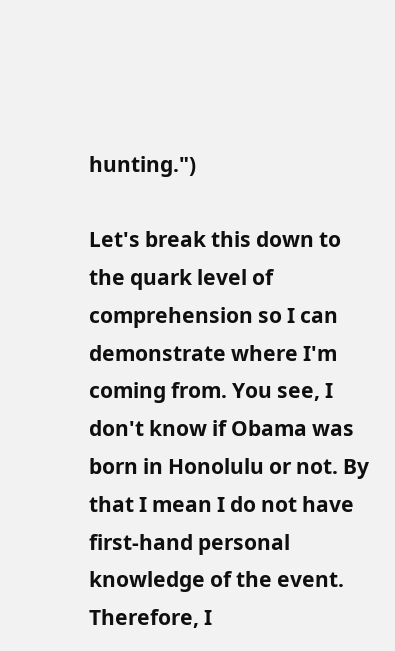hunting.")

Let's break this down to the quark level of comprehension so I can demonstrate where I'm coming from. You see, I don't know if Obama was born in Honolulu or not. By that I mean I do not have first-hand personal knowledge of the event. Therefore, I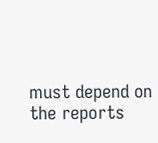must depend on the reports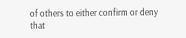of others to either confirm or deny that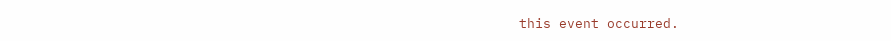this event occurred.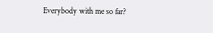Everybody with me so far?